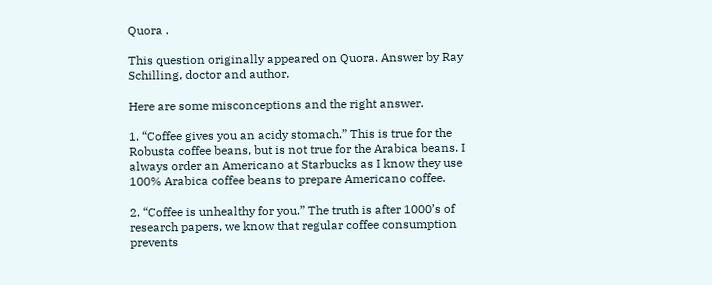Quora .

This question originally appeared on Quora. Answer by Ray Schilling, doctor and author.

Here are some misconceptions and the right answer.

1. “Coffee gives you an acidy stomach.” This is true for the Robusta coffee beans, but is not true for the Arabica beans. I always order an Americano at Starbucks as I know they use 100% Arabica coffee beans to prepare Americano coffee.

2. “Coffee is unhealthy for you.” The truth is after 1000’s of research papers, we know that regular coffee consumption prevents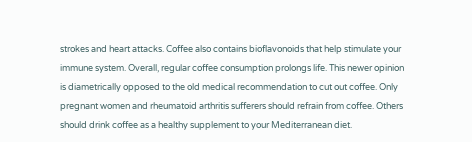strokes and heart attacks. Coffee also contains bioflavonoids that help stimulate your immune system. Overall, regular coffee consumption prolongs life. This newer opinion is diametrically opposed to the old medical recommendation to cut out coffee. Only pregnant women and rheumatoid arthritis sufferers should refrain from coffee. Others should drink coffee as a healthy supplement to your Mediterranean diet.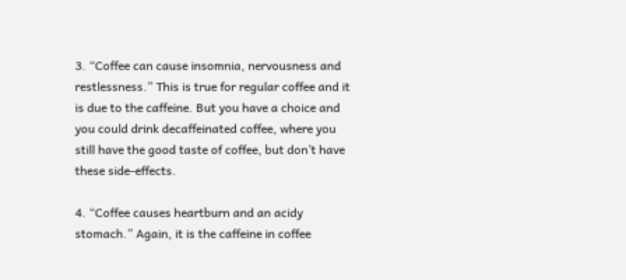3. “Coffee can cause insomnia, nervousness and restlessness.” This is true for regular coffee and it is due to the caffeine. But you have a choice and you could drink decaffeinated coffee, where you still have the good taste of coffee, but don’t have these side-effects.

4. “Coffee causes heartburn and an acidy stomach.” Again, it is the caffeine in coffee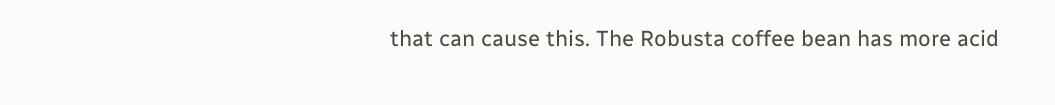that can cause this. The Robusta coffee bean has more acid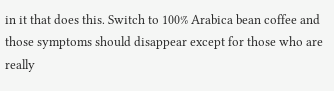in it that does this. Switch to 100% Arabica bean coffee and those symptoms should disappear except for those who are really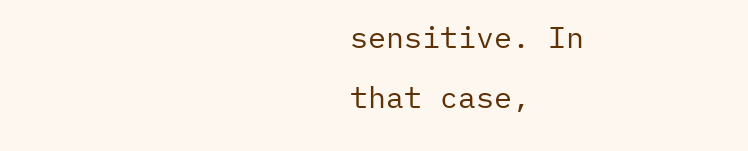sensitive. In that case,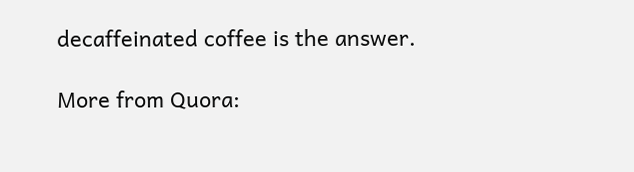decaffeinated coffee is the answer.

More from Quora: